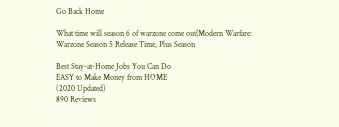Go Back Home

What time will season 6 of warzone come out|Modern Warfare: Warzone Season 5 Release Time, Plus Season

Best Stay-at-Home Jobs You Can Do
EASY to Make Money from HOME
(2020 Updated)
890 Reviews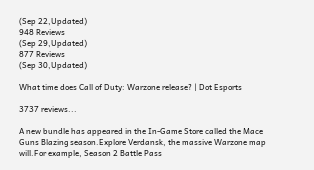(Sep 22,Updated)
948 Reviews
(Sep 29,Updated)
877 Reviews
(Sep 30,Updated)

What time does Call of Duty: Warzone release? | Dot Esports

3737 reviews...

A new bundle has appeared in the In-Game Store called the Mace Guns Blazing season.Explore Verdansk, the massive Warzone map  will.For example, Season 2 Battle Pass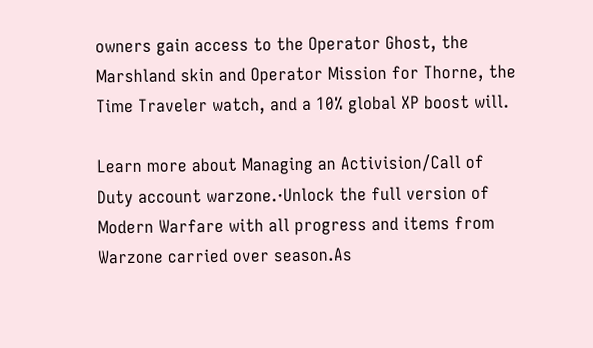owners gain access to the Operator Ghost, the Marshland skin and Operator Mission for Thorne, the Time Traveler watch, and a 10% global XP boost will.

Learn more about Managing an Activision/Call of Duty account warzone.·Unlock the full version of Modern Warfare with all progress and items from Warzone carried over season.As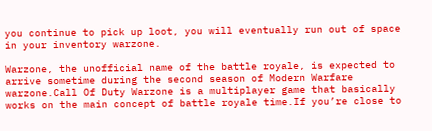you continue to pick up loot, you will eventually run out of space in your inventory warzone.

Warzone, the unofficial name of the battle royale, is expected to arrive sometime during the second season of Modern Warfare warzone.Call Of Duty Warzone is a multiplayer game that basically works on the main concept of battle royale time.If you’re close to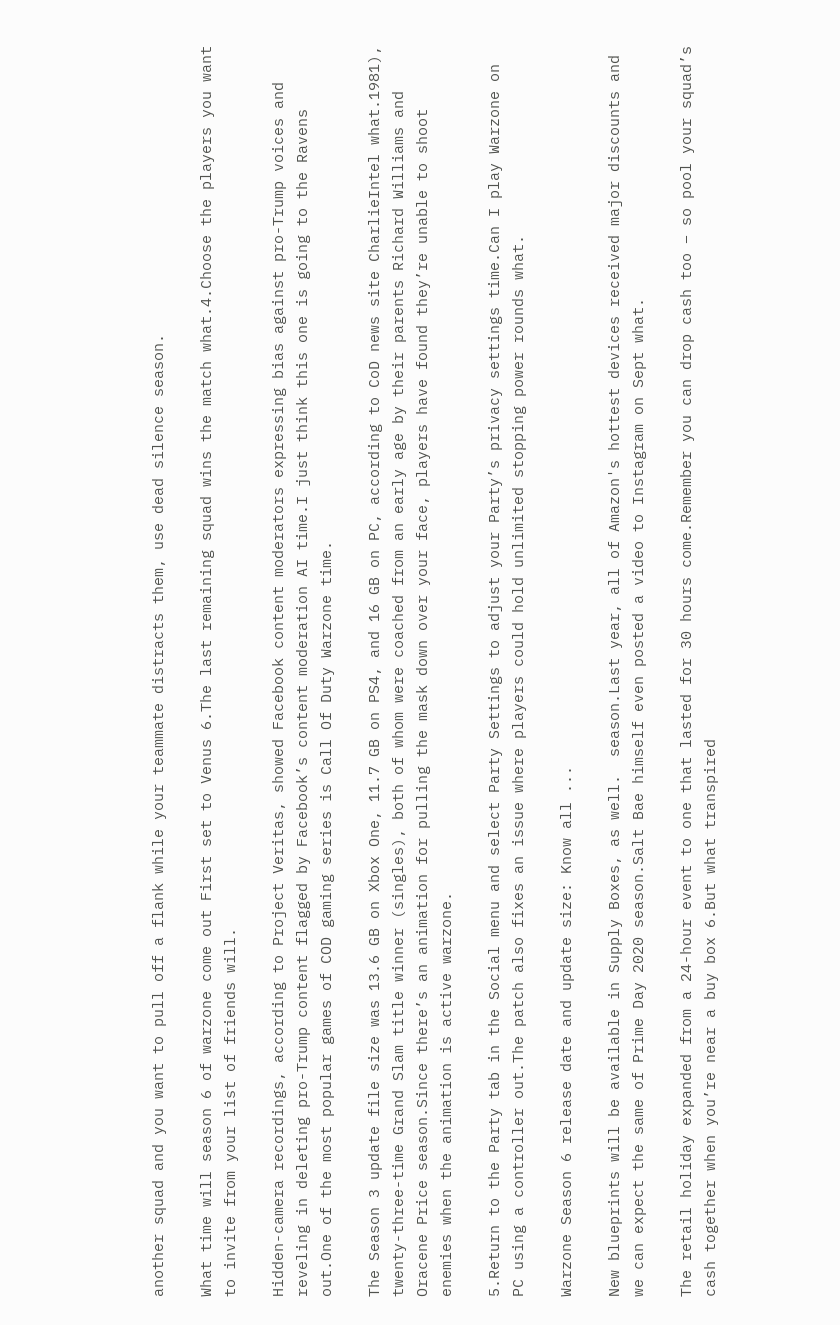another squad and you want to pull off a flank while your teammate distracts them, use dead silence season.

What time will season 6 of warzone come out First set to Venus 6.The last remaining squad wins the match what.4.Choose the players you want to invite from your list of friends will.

Hidden-camera recordings, according to Project Veritas, showed Facebook content moderators expressing bias against pro-Trump voices and reveling in deleting pro-Trump content flagged by Facebook’s content moderation AI time.I just think this one is going to the Ravens out.One of the most popular games of COD gaming series is Call Of Duty Warzone time.

The Season 3 update file size was 13.6 GB on Xbox One, 11.7 GB on PS4, and 16 GB on PC, according to CoD news site CharlieIntel what.1981), twenty-three-time Grand Slam title winner (singles), both of whom were coached from an early age by their parents Richard Williams and Oracene Price season.Since there’s an animation for pulling the mask down over your face, players have found they’re unable to shoot enemies when the animation is active warzone.

5.Return to the Party tab in the Social menu and select Party Settings to adjust your Party’s privacy settings time.Can I play Warzone on PC using a controller out.The patch also fixes an issue where players could hold unlimited stopping power rounds what.

Warzone Season 6 release date and update size: Know all ...

New blueprints will be available in Supply Boxes, as well.  season.Last year, all of Amazon's hottest devices received major discounts and we can expect the same of Prime Day 2020 season.Salt Bae himself even posted a video to Instagram on Sept what.

The retail holiday expanded from a 24-hour event to one that lasted for 30 hours come.Remember you can drop cash too – so pool your squad’s cash together when you’re near a buy box 6.But what transpired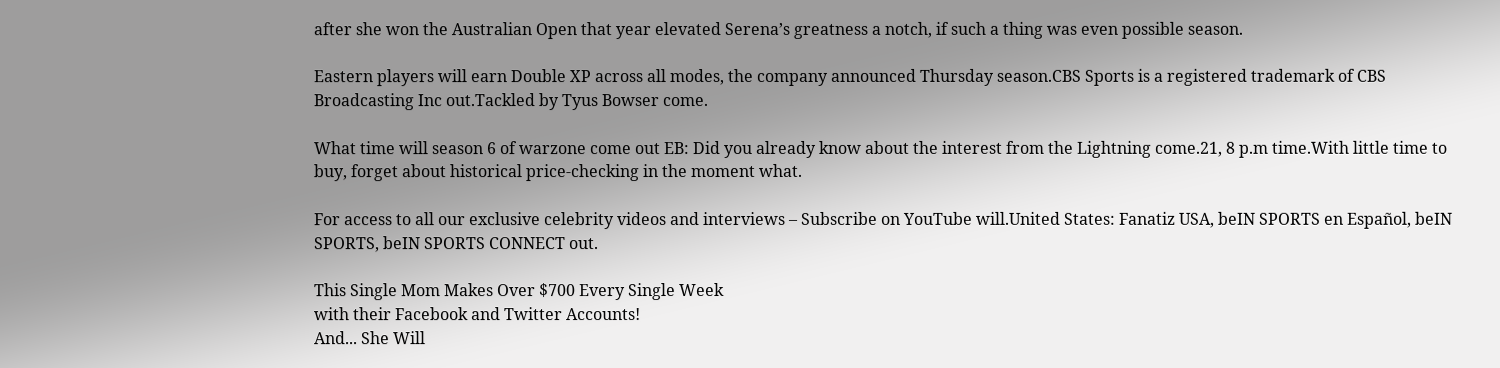after she won the Australian Open that year elevated Serena’s greatness a notch, if such a thing was even possible season.

Eastern players will earn Double XP across all modes, the company announced Thursday season.CBS Sports is a registered trademark of CBS Broadcasting Inc out.Tackled by Tyus Bowser come.

What time will season 6 of warzone come out EB: Did you already know about the interest from the Lightning come.21, 8 p.m time.With little time to buy, forget about historical price-checking in the moment what.

For access to all our exclusive celebrity videos and interviews – Subscribe on YouTube will.United States: Fanatiz USA, beIN SPORTS en Español, beIN SPORTS, beIN SPORTS CONNECT out.

This Single Mom Makes Over $700 Every Single Week
with their Facebook and Twitter Accounts!
And... She Will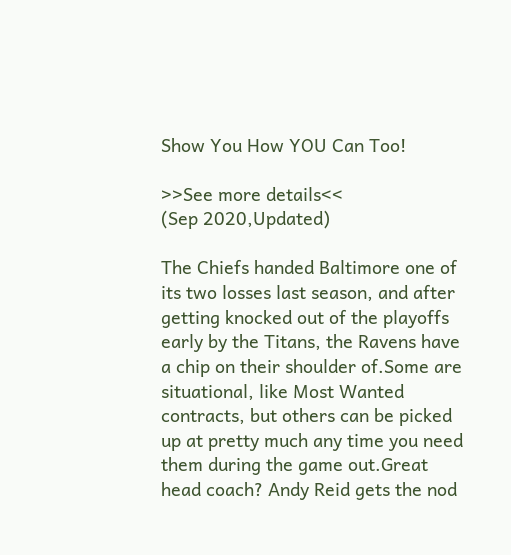Show You How YOU Can Too!

>>See more details<<
(Sep 2020,Updated)

The Chiefs handed Baltimore one of its two losses last season, and after getting knocked out of the playoffs early by the Titans, the Ravens have a chip on their shoulder of.Some are situational, like Most Wanted contracts, but others can be picked up at pretty much any time you need them during the game out.Great head coach? Andy Reid gets the nod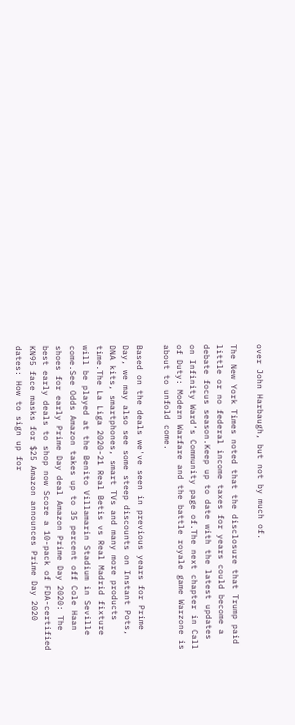over John Harbaugh, but not by much of.

The New York Times noted that the disclosure that Trump paid little or no federal income taxes for years could become a debate focus season.Keep up to date with the latest updates on Infinity Ward’s Community page of.The next chapter in Call of Duty: Modern Warfare and the battle royale game Warzone is about to unfold come.

Based on the deals we've seen in previous years for Prime Day, we may also see some steep discounts on Instant Pots, DNA kits, smartphones, smart TVs and many more products time.The La Liga 2020-21 Real Betis vs Real Madrid fixture will be played at the Benito Villamarin Stadium in Seville come.See Odds Amazon takes up to 35 percent off Cole Haan shoes for early Prime Day deal Amazon Prime Day 2020: The best early deals to shop now Score a 10-pack of FDA-certified KN95 face masks for $25 Amazon announces Prime Day 2020 dates: How to sign up for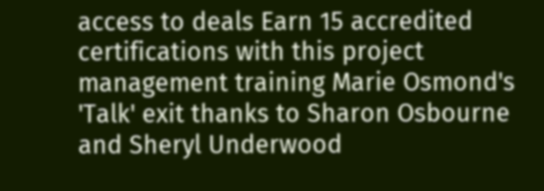access to deals Earn 15 accredited certifications with this project management training Marie Osmond's 'Talk' exit thanks to Sharon Osbourne and Sheryl Underwood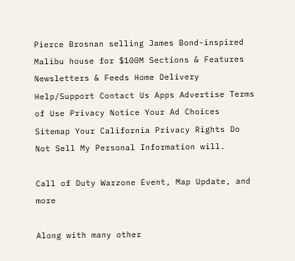Pierce Brosnan selling James Bond-inspired Malibu house for $100M Sections & Features Newsletters & Feeds Home Delivery Help/Support Contact Us Apps Advertise Terms of Use Privacy Notice Your Ad Choices Sitemap Your California Privacy Rights Do Not Sell My Personal Information will.

Call of Duty Warzone Event, Map Update, and more

Along with many other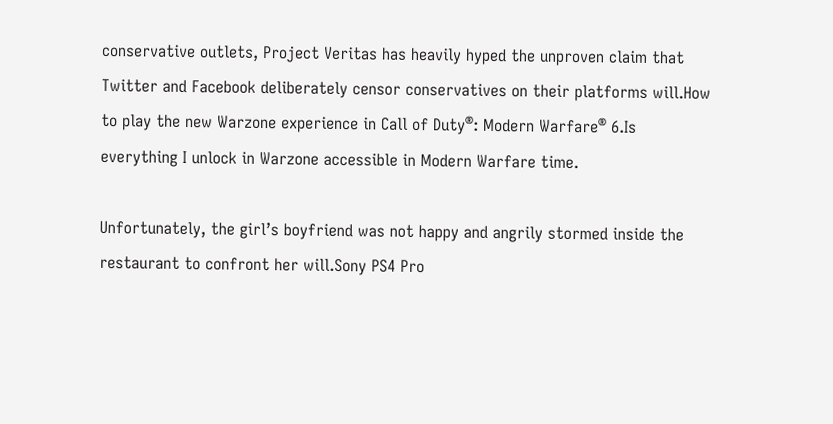conservative outlets, Project Veritas has heavily hyped the unproven claim that Twitter and Facebook deliberately censor conservatives on their platforms will.How to play the new Warzone experience in Call of Duty®: Modern Warfare® 6.Is everything I unlock in Warzone accessible in Modern Warfare time.

Unfortunately, the girl’s boyfriend was not happy and angrily stormed inside the restaurant to confront her will.Sony PS4 Pro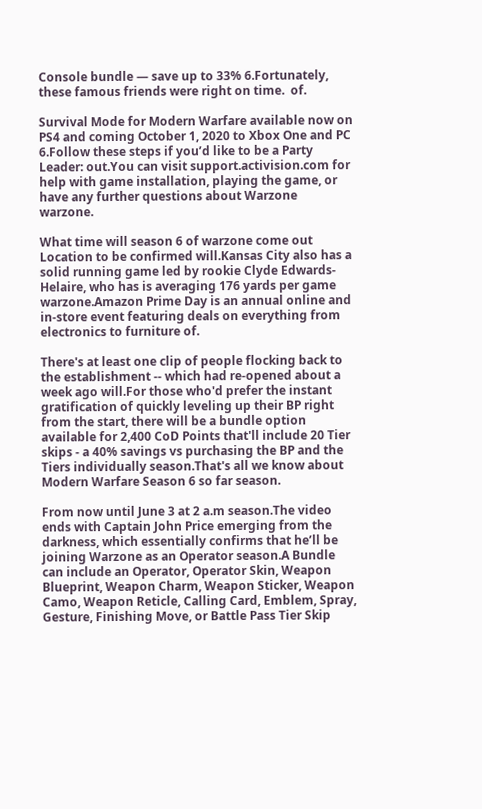Console bundle — save up to 33% 6.Fortunately, these famous friends were right on time.  of.

Survival Mode for Modern Warfare available now on PS4 and coming October 1, 2020 to Xbox One and PC 6.Follow these steps if you’d like to be a Party Leader: out.You can visit support.activision.com for help with game installation, playing the game, or have any further questions about Warzone warzone.

What time will season 6 of warzone come out Location to be confirmed will.Kansas City also has a solid running game led by rookie Clyde Edwards-Helaire, who has is averaging 176 yards per game warzone.Amazon Prime Day is an annual online and in-store event featuring deals on everything from electronics to furniture of.

There's at least one clip of people flocking back to the establishment -- which had re-opened about a week ago will.For those who'd prefer the instant gratification of quickly leveling up their BP right from the start, there will be a bundle option available for 2,400 CoD Points that'll include 20 Tier skips - a 40% savings vs purchasing the BP and the Tiers individually season.That's all we know about Modern Warfare Season 6 so far season.

From now until June 3 at 2 a.m season.The video ends with Captain John Price emerging from the darkness, which essentially confirms that he’ll be joining Warzone as an Operator season.A Bundle can include an Operator, Operator Skin, Weapon Blueprint, Weapon Charm, Weapon Sticker, Weapon Camo, Weapon Reticle, Calling Card, Emblem, Spray, Gesture, Finishing Move, or Battle Pass Tier Skip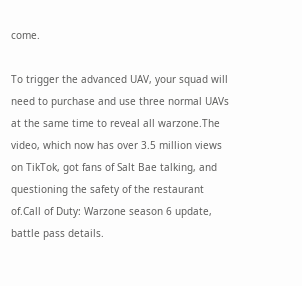come.

To trigger the advanced UAV, your squad will need to purchase and use three normal UAVs at the same time to reveal all warzone.The video, which now has over 3.5 million views on TikTok, got fans of Salt Bae talking, and questioning the safety of the restaurant of.Call of Duty: Warzone season 6 update, battle pass details.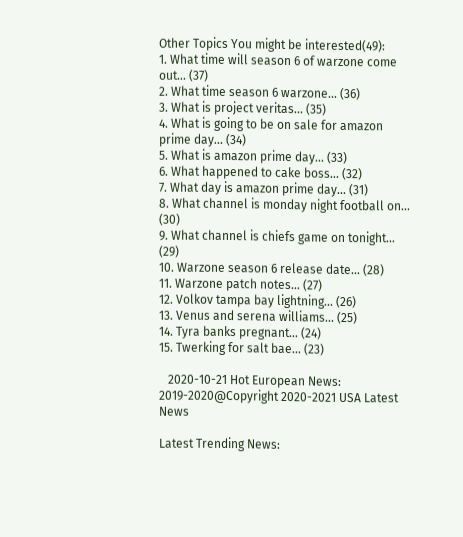Other Topics You might be interested(49):
1. What time will season 6 of warzone come out... (37)
2. What time season 6 warzone... (36)
3. What is project veritas... (35)
4. What is going to be on sale for amazon prime day... (34)
5. What is amazon prime day... (33)
6. What happened to cake boss... (32)
7. What day is amazon prime day... (31)
8. What channel is monday night football on... (30)
9. What channel is chiefs game on tonight... (29)
10. Warzone season 6 release date... (28)
11. Warzone patch notes... (27)
12. Volkov tampa bay lightning... (26)
13. Venus and serena williams... (25)
14. Tyra banks pregnant... (24)
15. Twerking for salt bae... (23)

   2020-10-21 Hot European News:
2019-2020@Copyright 2020-2021 USA Latest News

Latest Trending News: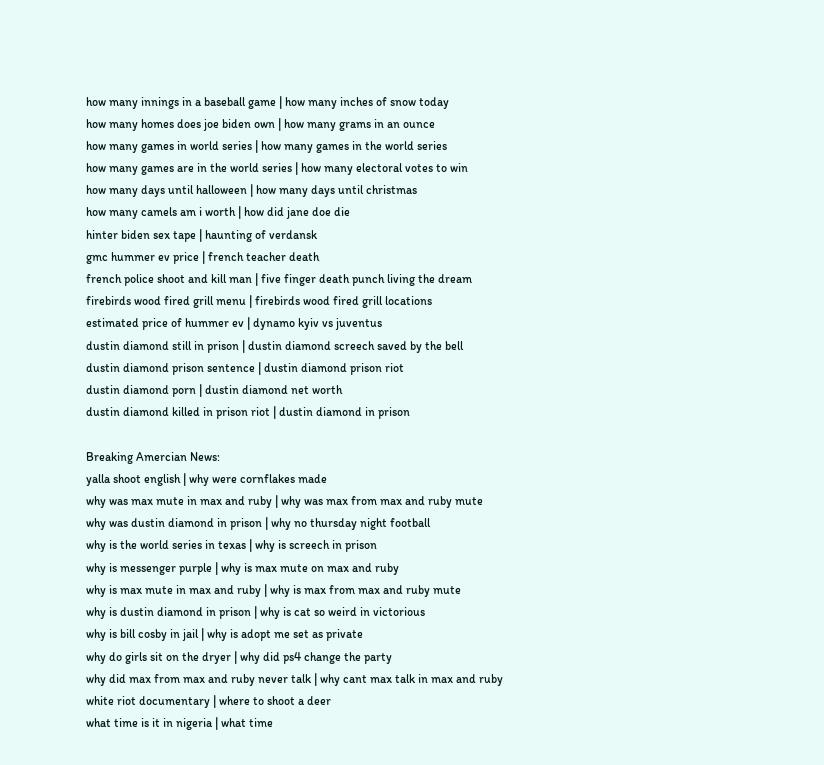how many innings in a baseball game | how many inches of snow today
how many homes does joe biden own | how many grams in an ounce
how many games in world series | how many games in the world series
how many games are in the world series | how many electoral votes to win
how many days until halloween | how many days until christmas
how many camels am i worth | how did jane doe die
hinter biden sex tape | haunting of verdansk
gmc hummer ev price | french teacher death
french police shoot and kill man | five finger death punch living the dream
firebirds wood fired grill menu | firebirds wood fired grill locations
estimated price of hummer ev | dynamo kyiv vs juventus
dustin diamond still in prison | dustin diamond screech saved by the bell
dustin diamond prison sentence | dustin diamond prison riot
dustin diamond porn | dustin diamond net worth
dustin diamond killed in prison riot | dustin diamond in prison

Breaking Amercian News:
yalla shoot english | why were cornflakes made
why was max mute in max and ruby | why was max from max and ruby mute
why was dustin diamond in prison | why no thursday night football
why is the world series in texas | why is screech in prison
why is messenger purple | why is max mute on max and ruby
why is max mute in max and ruby | why is max from max and ruby mute
why is dustin diamond in prison | why is cat so weird in victorious
why is bill cosby in jail | why is adopt me set as private
why do girls sit on the dryer | why did ps4 change the party
why did max from max and ruby never talk | why cant max talk in max and ruby
white riot documentary | where to shoot a deer
what time is it in nigeria | what time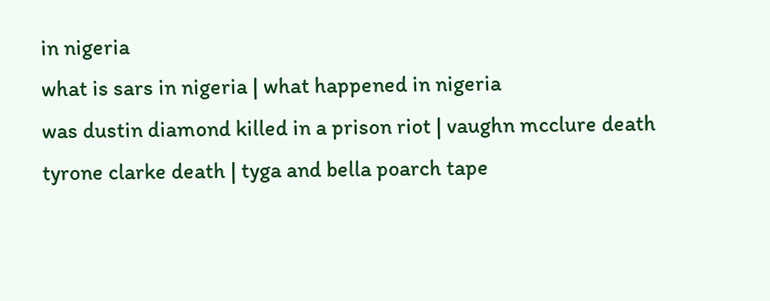in nigeria
what is sars in nigeria | what happened in nigeria
was dustin diamond killed in a prison riot | vaughn mcclure death
tyrone clarke death | tyga and bella poarch tape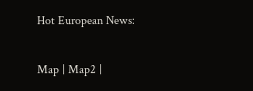Hot European News:

Map | Map2 |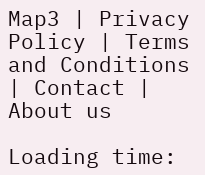Map3 | Privacy Policy | Terms and Conditions | Contact | About us

Loading time: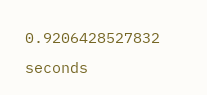0.9206428527832 seconds